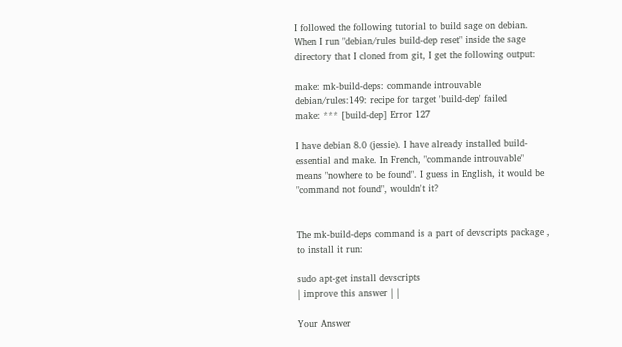I followed the following tutorial to build sage on debian. When I run "debian/rules build-dep reset" inside the sage directory that I cloned from git, I get the following output:

make: mk-build-deps: commande introuvable
debian/rules:149: recipe for target 'build-dep' failed
make: *** [build-dep] Error 127

I have debian 8.0 (jessie). I have already installed build-essential and make. In French, "commande introuvable" means "nowhere to be found". I guess in English, it would be "command not found", wouldn't it?


The mk-build-deps command is a part of devscripts package , to install it run:

sudo apt-get install devscripts
| improve this answer | |

Your Answer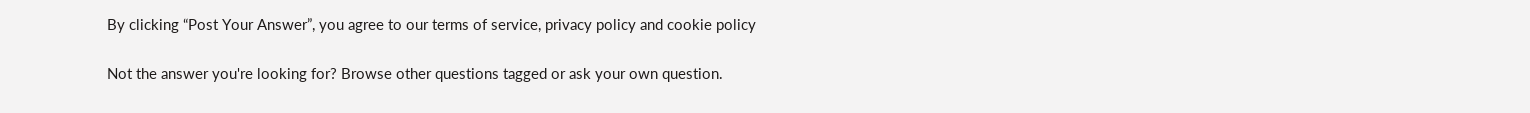By clicking “Post Your Answer”, you agree to our terms of service, privacy policy and cookie policy

Not the answer you're looking for? Browse other questions tagged or ask your own question.